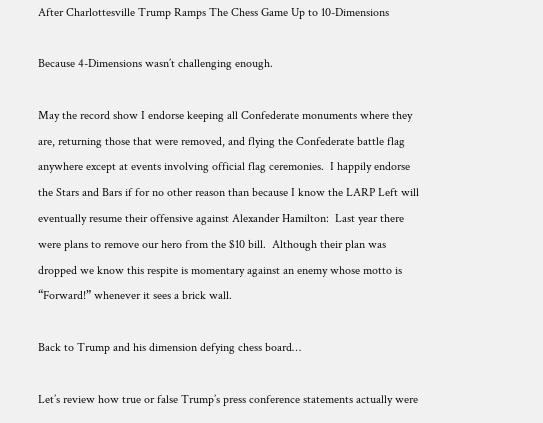After Charlottesville Trump Ramps The Chess Game Up to 10-Dimensions

Because 4-Dimensions wasn’t challenging enough.

May the record show I endorse keeping all Confederate monuments where they are, returning those that were removed, and flying the Confederate battle flag anywhere except at events involving official flag ceremonies.  I happily endorse the Stars and Bars if for no other reason than because I know the LARP Left will eventually resume their offensive against Alexander Hamilton:  Last year there were plans to remove our hero from the $10 bill.  Although their plan was dropped we know this respite is momentary against an enemy whose motto is “Forward!” whenever it sees a brick wall.

Back to Trump and his dimension defying chess board…

Let’s review how true or false Trump’s press conference statements actually were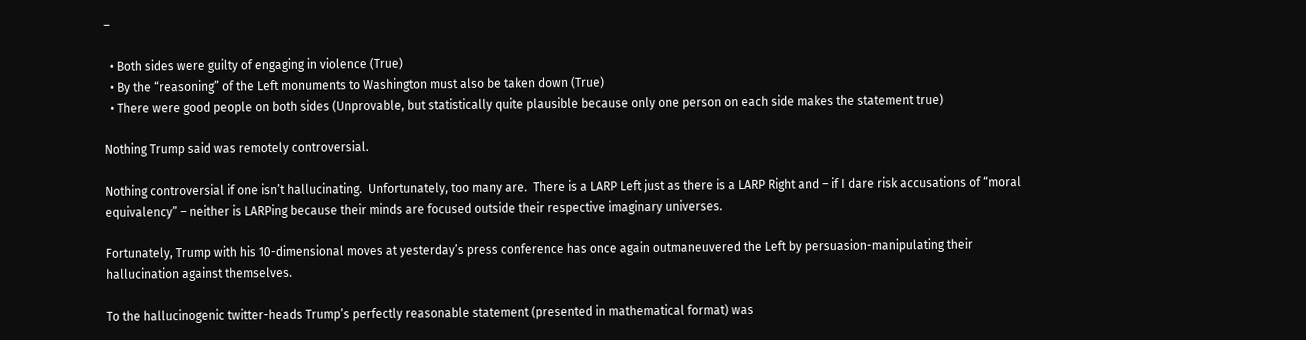–

  • Both sides were guilty of engaging in violence (True)
  • By the “reasoning” of the Left monuments to Washington must also be taken down (True)
  • There were good people on both sides (Unprovable, but statistically quite plausible because only one person on each side makes the statement true)

Nothing Trump said was remotely controversial.

Nothing controversial if one isn’t hallucinating.  Unfortunately, too many are.  There is a LARP Left just as there is a LARP Right and – if I dare risk accusations of “moral equivalency” – neither is LARPing because their minds are focused outside their respective imaginary universes.

Fortunately, Trump with his 10-dimensional moves at yesterday’s press conference has once again outmaneuvered the Left by persuasion-manipulating their hallucination against themselves.

To the hallucinogenic twitter-heads Trump’s perfectly reasonable statement (presented in mathematical format) was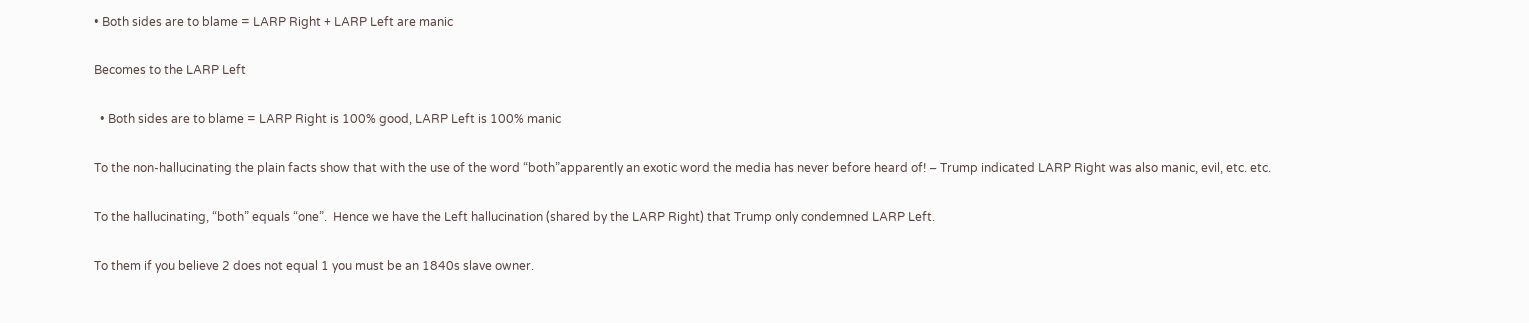• Both sides are to blame = LARP Right + LARP Left are manic

Becomes to the LARP Left

  • Both sides are to blame = LARP Right is 100% good, LARP Left is 100% manic

To the non-hallucinating the plain facts show that with the use of the word “both”apparently an exotic word the media has never before heard of! – Trump indicated LARP Right was also manic, evil, etc. etc.

To the hallucinating, “both” equals “one”.  Hence we have the Left hallucination (shared by the LARP Right) that Trump only condemned LARP Left.

To them if you believe 2 does not equal 1 you must be an 1840s slave owner.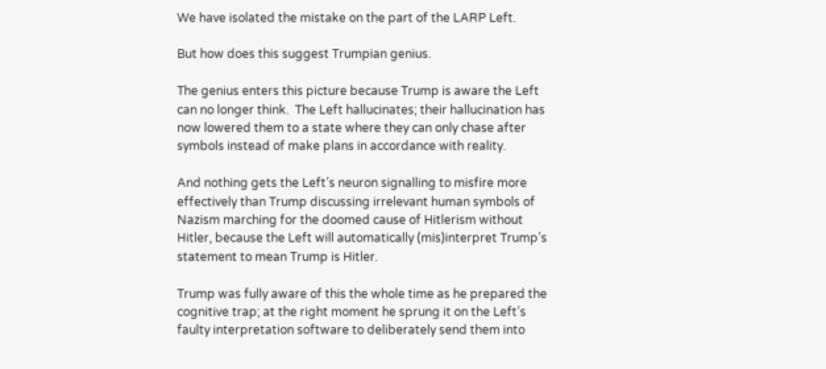We have isolated the mistake on the part of the LARP Left.

But how does this suggest Trumpian genius.

The genius enters this picture because Trump is aware the Left can no longer think.  The Left hallucinates; their hallucination has now lowered them to a state where they can only chase after symbols instead of make plans in accordance with reality.

And nothing gets the Left’s neuron signalling to misfire more effectively than Trump discussing irrelevant human symbols of Nazism marching for the doomed cause of Hitlerism without Hitler, because the Left will automatically (mis)interpret Trump’s statement to mean Trump is Hitler.

Trump was fully aware of this the whole time as he prepared the cognitive trap; at the right moment he sprung it on the Left’s faulty interpretation software to deliberately send them into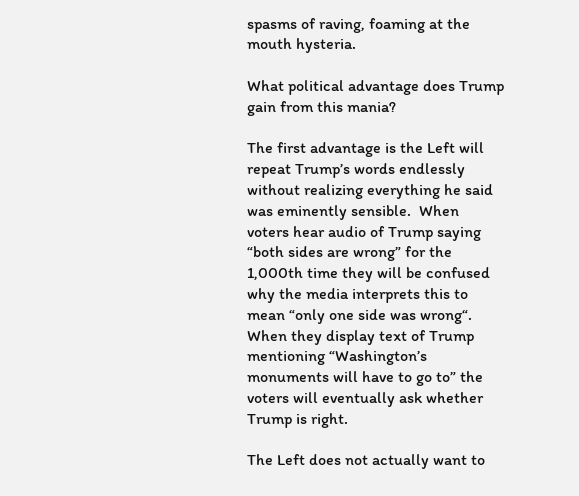spasms of raving, foaming at the mouth hysteria.

What political advantage does Trump gain from this mania?

The first advantage is the Left will repeat Trump’s words endlessly without realizing everything he said was eminently sensible.  When voters hear audio of Trump saying  “both sides are wrong” for the 1,000th time they will be confused why the media interprets this to mean “only one side was wrong“.  When they display text of Trump mentioning “Washington’s monuments will have to go to” the voters will eventually ask whether Trump is right.

The Left does not actually want to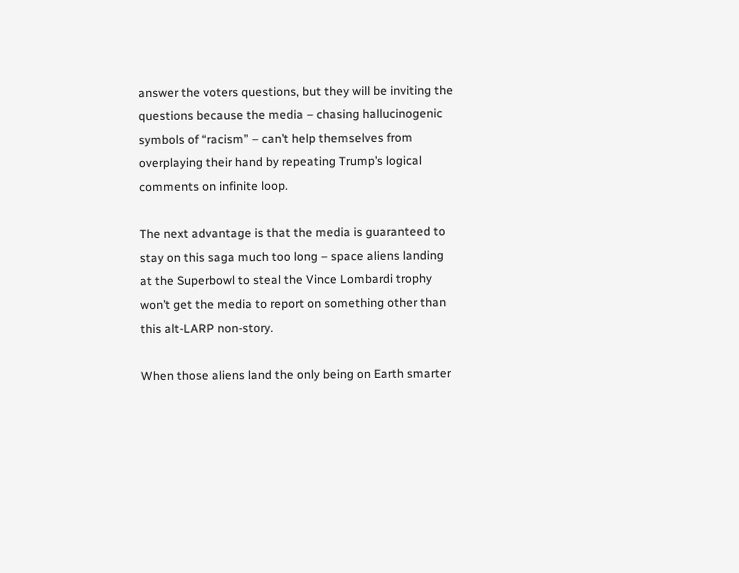answer the voters questions, but they will be inviting the questions because the media – chasing hallucinogenic symbols of “racism” – can’t help themselves from overplaying their hand by repeating Trump’s logical comments on infinite loop.

The next advantage is that the media is guaranteed to stay on this saga much too long – space aliens landing at the Superbowl to steal the Vince Lombardi trophy won’t get the media to report on something other than this alt-LARP non-story.

When those aliens land the only being on Earth smarter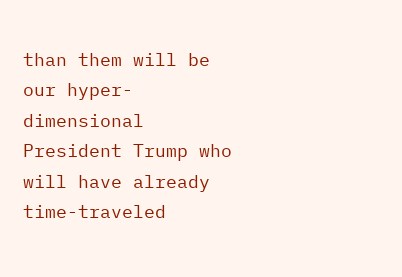than them will be our hyper-dimensional President Trump who will have already time-traveled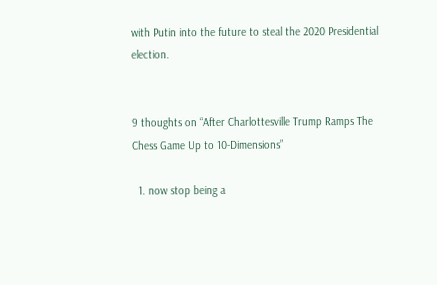with Putin into the future to steal the 2020 Presidential election.


9 thoughts on “After Charlottesville Trump Ramps The Chess Game Up to 10-Dimensions”

  1. now stop being a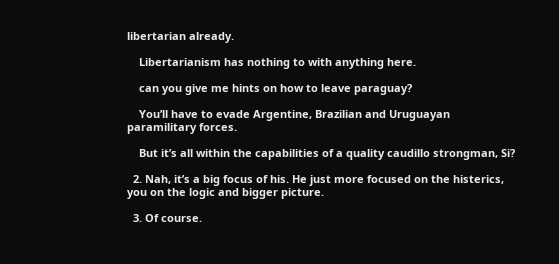libertarian already.

    Libertarianism has nothing to with anything here.

    can you give me hints on how to leave paraguay?

    You’ll have to evade Argentine, Brazilian and Uruguayan paramilitary forces.

    But it’s all within the capabilities of a quality caudillo strongman, Si?

  2. Nah, it’s a big focus of his. He just more focused on the histerics, you on the logic and bigger picture.

  3. Of course.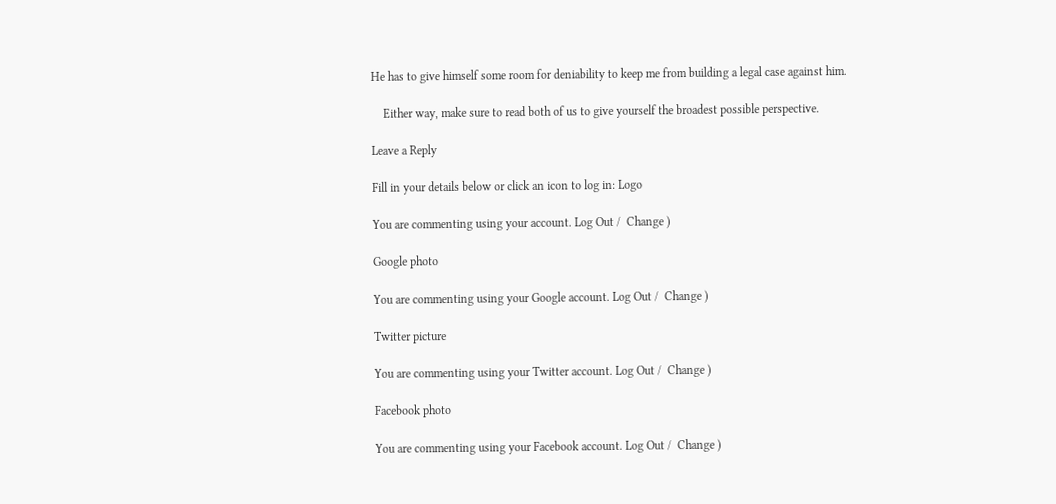He has to give himself some room for deniability to keep me from building a legal case against him.

    Either way, make sure to read both of us to give yourself the broadest possible perspective.

Leave a Reply

Fill in your details below or click an icon to log in: Logo

You are commenting using your account. Log Out /  Change )

Google photo

You are commenting using your Google account. Log Out /  Change )

Twitter picture

You are commenting using your Twitter account. Log Out /  Change )

Facebook photo

You are commenting using your Facebook account. Log Out /  Change )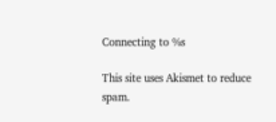Connecting to %s

This site uses Akismet to reduce spam.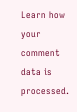Learn how your comment data is processed.